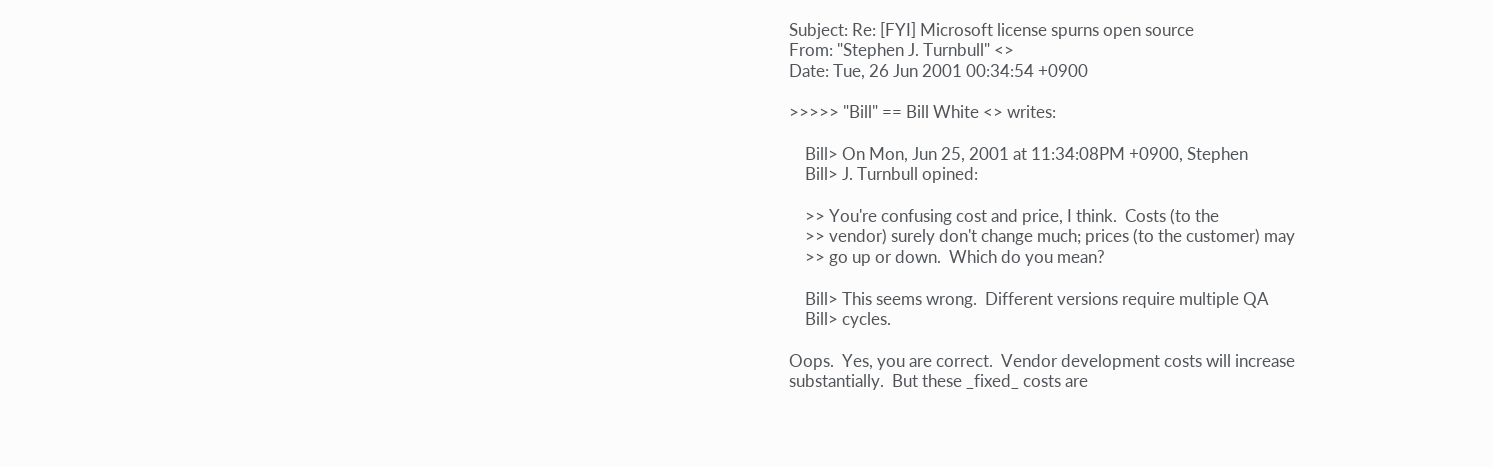Subject: Re: [FYI] Microsoft license spurns open source
From: "Stephen J. Turnbull" <>
Date: Tue, 26 Jun 2001 00:34:54 +0900

>>>>> "Bill" == Bill White <> writes:

    Bill> On Mon, Jun 25, 2001 at 11:34:08PM +0900, Stephen
    Bill> J. Turnbull opined:

    >> You're confusing cost and price, I think.  Costs (to the
    >> vendor) surely don't change much; prices (to the customer) may
    >> go up or down.  Which do you mean?

    Bill> This seems wrong.  Different versions require multiple QA
    Bill> cycles.

Oops.  Yes, you are correct.  Vendor development costs will increase
substantially.  But these _fixed_ costs are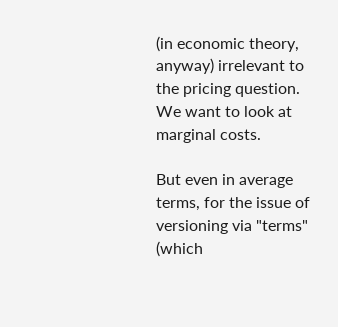(in economic theory,
anyway) irrelevant to the pricing question.  We want to look at
marginal costs.

But even in average terms, for the issue of versioning via "terms"
(which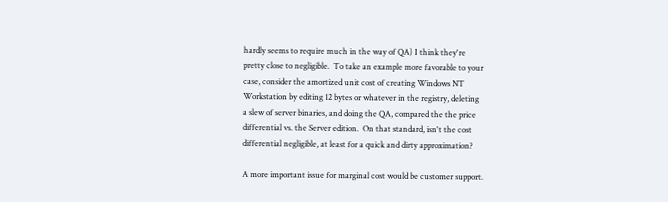hardly seems to require much in the way of QA) I think they're
pretty close to negligible.  To take an example more favorable to your
case, consider the amortized unit cost of creating Windows NT
Workstation by editing 12 bytes or whatever in the registry, deleting
a slew of server binaries, and doing the QA, compared the the price
differential vs. the Server edition.  On that standard, isn't the cost
differential negligible, at least for a quick and dirty approximation?

A more important issue for marginal cost would be customer support.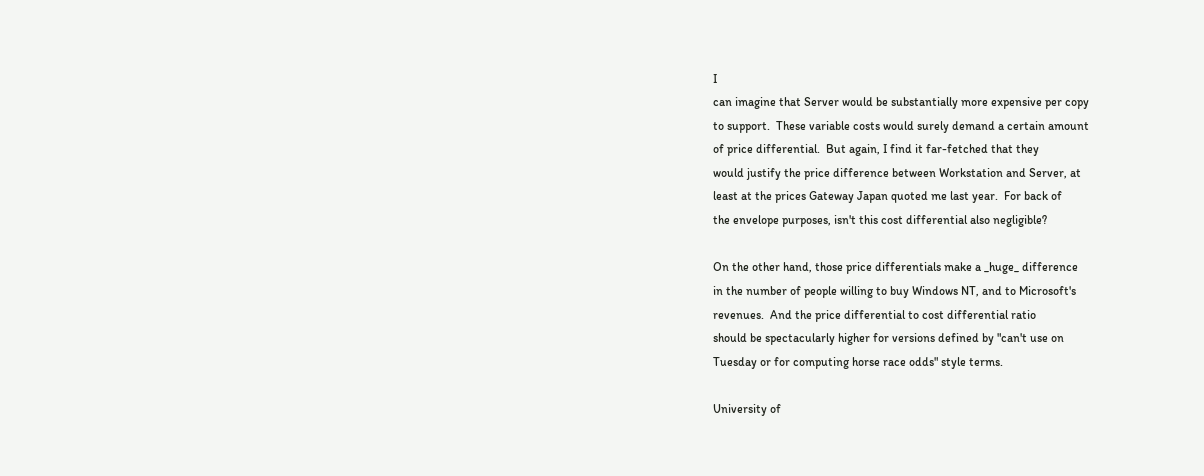I
can imagine that Server would be substantially more expensive per copy
to support.  These variable costs would surely demand a certain amount
of price differential.  But again, I find it far-fetched that they
would justify the price difference between Workstation and Server, at
least at the prices Gateway Japan quoted me last year.  For back of
the envelope purposes, isn't this cost differential also negligible?

On the other hand, those price differentials make a _huge_ difference
in the number of people willing to buy Windows NT, and to Microsoft's
revenues.  And the price differential to cost differential ratio
should be spectacularly higher for versions defined by "can't use on
Tuesday or for computing horse race odds" style terms.

University of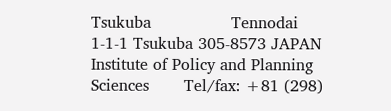Tsukuba                Tennodai 1-1-1 Tsukuba 305-8573 JAPAN
Institute of Policy and Planning Sciences       Tel/fax: +81 (298)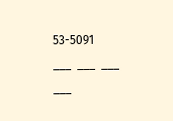53-5091
___  ___  ___  ___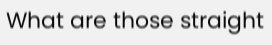What are those straight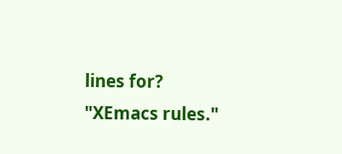lines for?  "XEmacs rules."